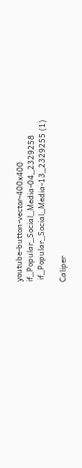youtube-button-vector-400x400    if_Popular_Social_Media-04_2329258
 if_Popular_Social_Media-13_2329255 (1)

Caliper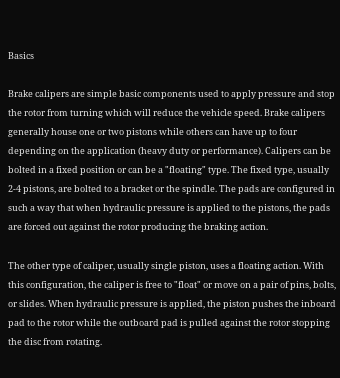Basics

Brake calipers are simple basic components used to apply pressure and stop the rotor from turning which will reduce the vehicle speed. Brake calipers generally house one or two pistons while others can have up to four depending on the application (heavy duty or performance). Calipers can be bolted in a fixed position or can be a "floating" type. The fixed type, usually 2-4 pistons, are bolted to a bracket or the spindle. The pads are configured in such a way that when hydraulic pressure is applied to the pistons, the pads are forced out against the rotor producing the braking action.

The other type of caliper, usually single piston, uses a floating action. With this configuration, the caliper is free to "float" or move on a pair of pins, bolts, or slides. When hydraulic pressure is applied, the piston pushes the inboard pad to the rotor while the outboard pad is pulled against the rotor stopping the disc from rotating.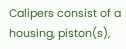Calipers consist of a housing, piston(s),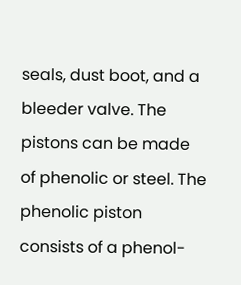seals, dust boot, and a bleeder valve. The pistons can be made of phenolic or steel. The phenolic piston consists of a phenol-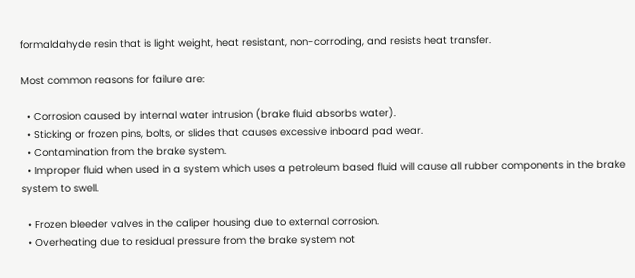formaldahyde resin that is light weight, heat resistant, non-corroding, and resists heat transfer.

Most common reasons for failure are:

  • Corrosion caused by internal water intrusion (brake fluid absorbs water).
  • Sticking or frozen pins, bolts, or slides that causes excessive inboard pad wear.
  • Contamination from the brake system.
  • Improper fluid when used in a system which uses a petroleum based fluid will cause all rubber components in the brake system to swell.

  • Frozen bleeder valves in the caliper housing due to external corrosion.
  • Overheating due to residual pressure from the brake system not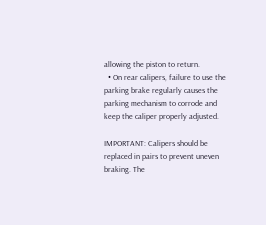allowing the piston to return.
  • On rear calipers, failure to use the parking brake regularly causes the parking mechanism to corrode and keep the caliper properly adjusted.

IMPORTANT: Calipers should be replaced in pairs to prevent uneven braking. The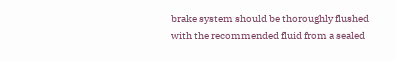brake system should be thoroughly flushed with the recommended fluid from a sealed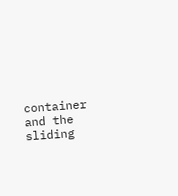container and the sliding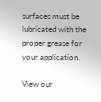surfaces must be lubricated with the proper grease for your application.

View our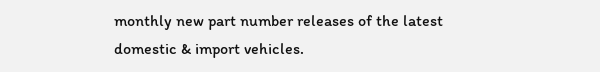monthly new part number releases of the latest domestic & import vehicles.